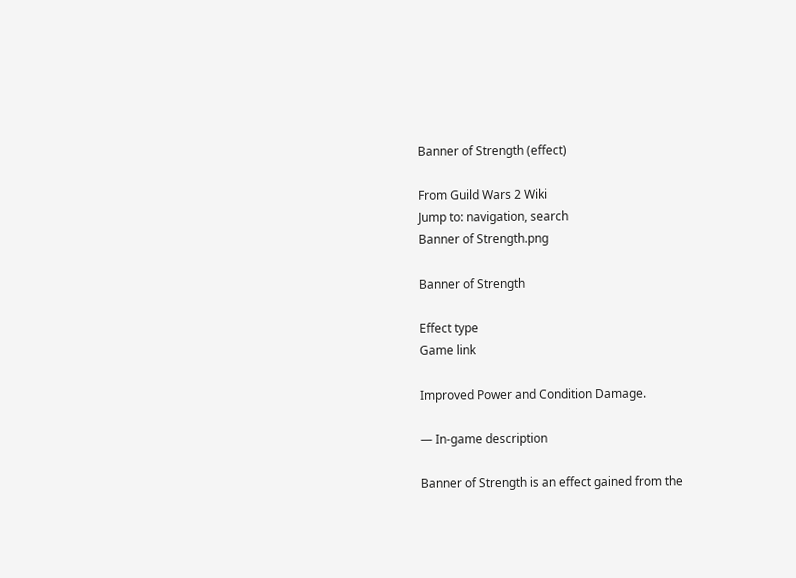Banner of Strength (effect)

From Guild Wars 2 Wiki
Jump to: navigation, search
Banner of Strength.png

Banner of Strength

Effect type
Game link

Improved Power and Condition Damage.

— In-game description

Banner of Strength is an effect gained from the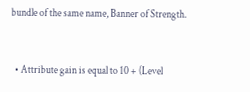bundle of the same name, Banner of Strength.


  • Attribute gain is equal to 10 + (Level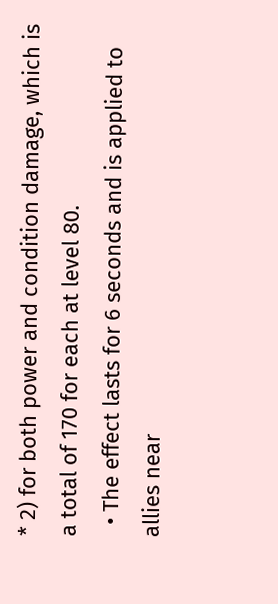* 2) for both power and condition damage, which is a total of 170 for each at level 80.
  • The effect lasts for 6 seconds and is applied to allies near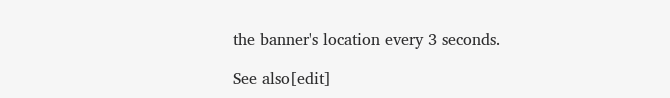the banner's location every 3 seconds.

See also[edit]